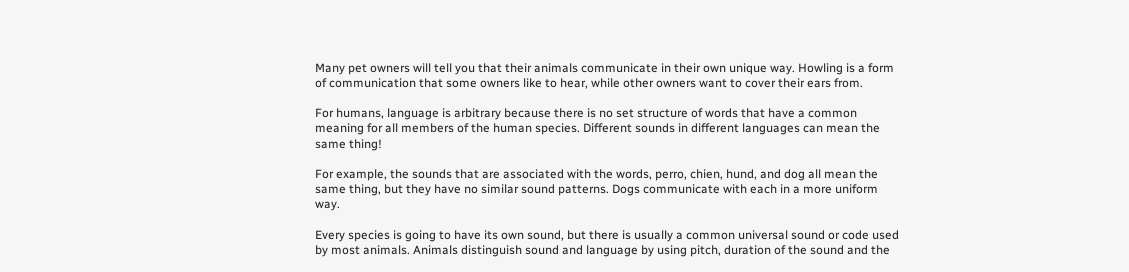Many pet owners will tell you that their animals communicate in their own unique way. Howling is a form of communication that some owners like to hear, while other owners want to cover their ears from.

For humans, language is arbitrary because there is no set structure of words that have a common meaning for all members of the human species. Different sounds in different languages can mean the same thing!

For example, the sounds that are associated with the words, perro, chien, hund, and dog all mean the same thing, but they have no similar sound patterns. Dogs communicate with each in a more uniform way.

Every species is going to have its own sound, but there is usually a common universal sound or code used by most animals. Animals distinguish sound and language by using pitch, duration of the sound and the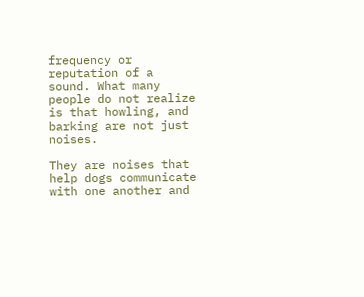frequency or reputation of a sound. What many people do not realize is that howling, and barking are not just noises.

They are noises that help dogs communicate with one another and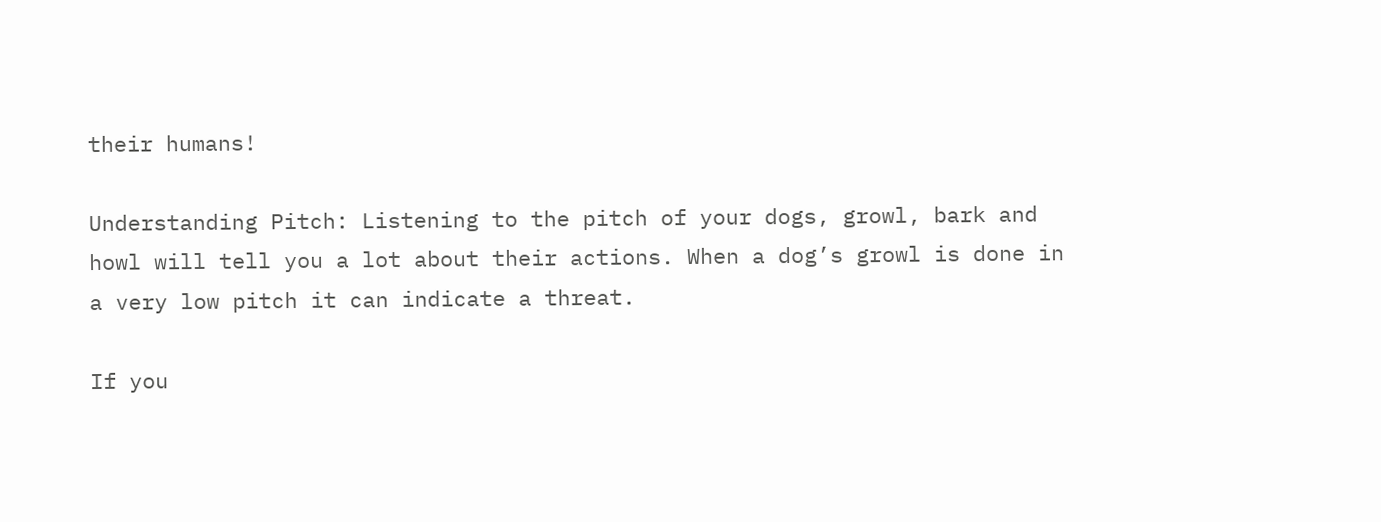their humans!

Understanding Pitch: Listening to the pitch of your dogs, growl, bark and howl will tell you a lot about their actions. When a dog’s growl is done in a very low pitch it can indicate a threat.

If you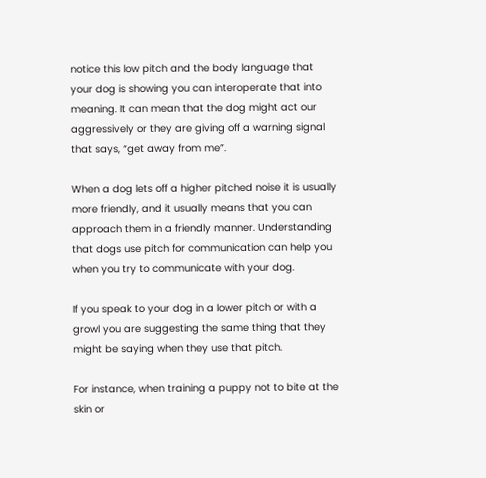notice this low pitch and the body language that your dog is showing you can interoperate that into meaning. It can mean that the dog might act our aggressively or they are giving off a warning signal that says, “get away from me”.

When a dog lets off a higher pitched noise it is usually more friendly, and it usually means that you can approach them in a friendly manner. Understanding that dogs use pitch for communication can help you when you try to communicate with your dog.

If you speak to your dog in a lower pitch or with a growl you are suggesting the same thing that they might be saying when they use that pitch.

For instance, when training a puppy not to bite at the skin or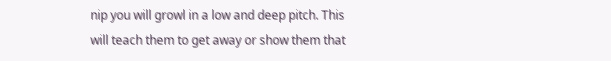nip you will growl in a low and deep pitch. This will teach them to get away or show them that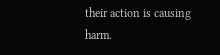their action is causing harm.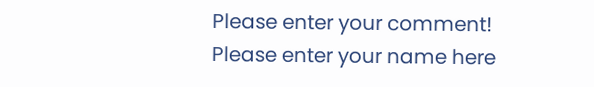Please enter your comment!
Please enter your name here